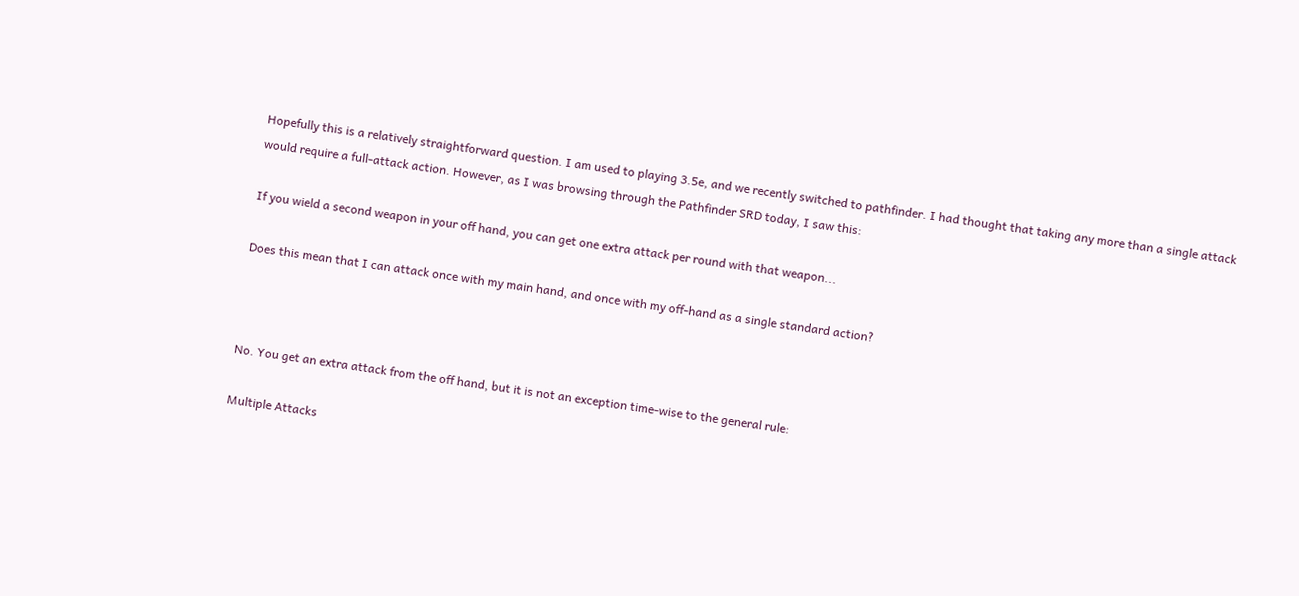Hopefully this is a relatively straightforward question. I am used to playing 3.5e, and we recently switched to pathfinder. I had thought that taking any more than a single attack would require a full-attack action. However, as I was browsing through the Pathfinder SRD today, I saw this:

If you wield a second weapon in your off hand, you can get one extra attack per round with that weapon...

Does this mean that I can attack once with my main hand, and once with my off-hand as a single standard action?



No. You get an extra attack from the off hand, but it is not an exception time-wise to the general rule:

Multiple Attacks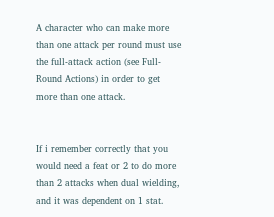A character who can make more than one attack per round must use the full-attack action (see Full-Round Actions) in order to get more than one attack.


If i remember correctly that you would need a feat or 2 to do more than 2 attacks when dual wielding, and it was dependent on 1 stat.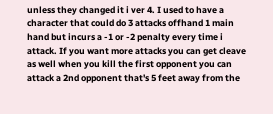unless they changed it i ver 4. I used to have a character that could do 3 attacks offhand 1 main hand but incurs a -1 or -2 penalty every time i attack. If you want more attacks you can get cleave as well when you kill the first opponent you can attack a 2nd opponent that's 5 feet away from the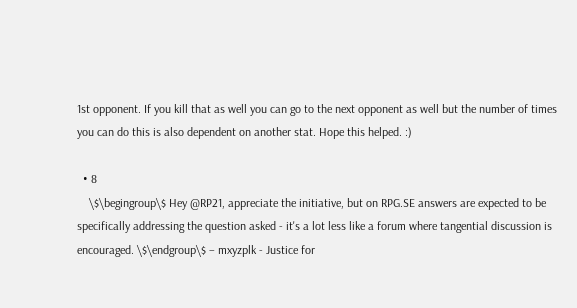1st opponent. If you kill that as well you can go to the next opponent as well but the number of times you can do this is also dependent on another stat. Hope this helped. :)

  • 8
    \$\begingroup\$ Hey @RP21, appreciate the initiative, but on RPG.SE answers are expected to be specifically addressing the question asked - it's a lot less like a forum where tangential discussion is encouraged. \$\endgroup\$ – mxyzplk - Justice for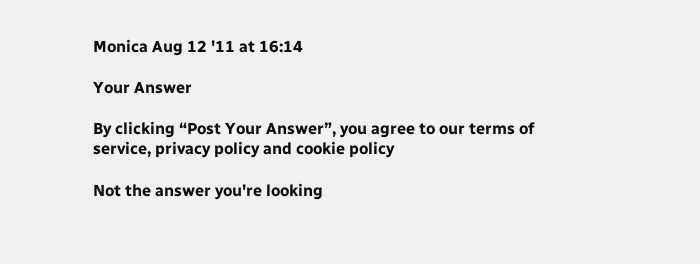Monica Aug 12 '11 at 16:14

Your Answer

By clicking “Post Your Answer”, you agree to our terms of service, privacy policy and cookie policy

Not the answer you're looking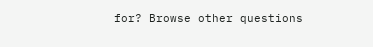for? Browse other questions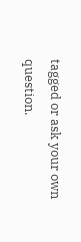tagged or ask your own question.